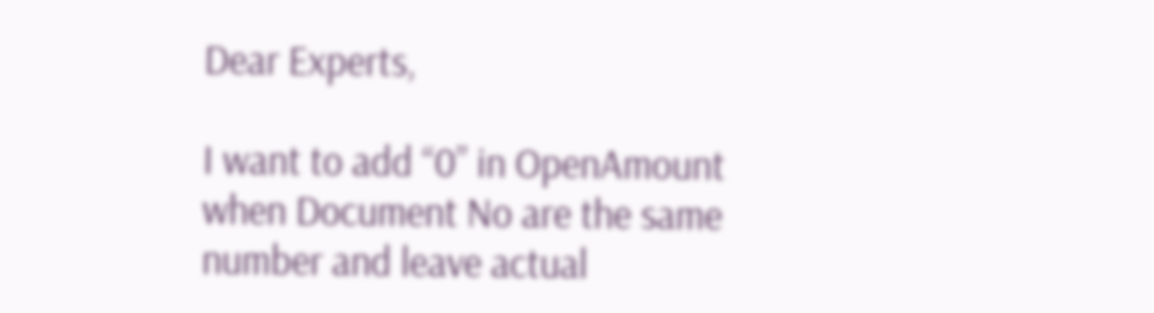Dear Experts,

I want to add “0” in OpenAmount when Document No are the same number and leave actual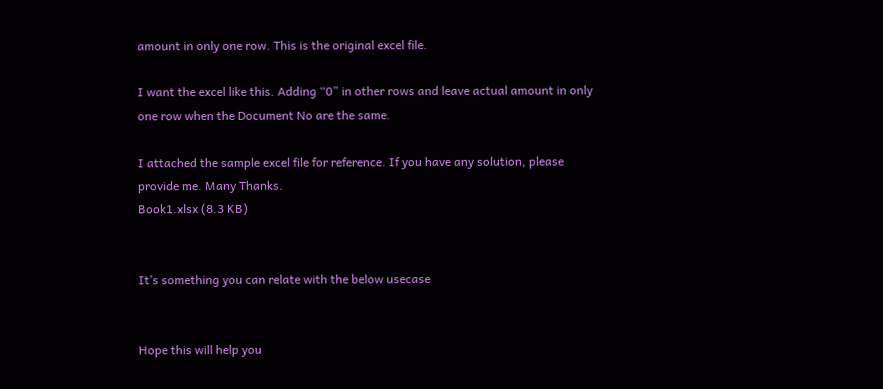amount in only one row. This is the original excel file.

I want the excel like this. Adding “0” in other rows and leave actual amount in only one row when the Document No are the same.

I attached the sample excel file for reference. If you have any solution, please provide me. Many Thanks.
Book1.xlsx (8.3 KB)


It’s something you can relate with the below usecase


Hope this will help you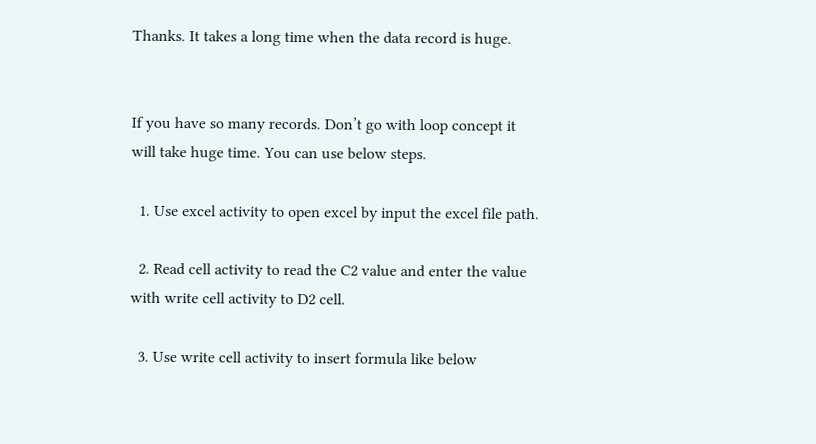Thanks. It takes a long time when the data record is huge.


If you have so many records. Don’t go with loop concept it will take huge time. You can use below steps.

  1. Use excel activity to open excel by input the excel file path.

  2. Read cell activity to read the C2 value and enter the value with write cell activity to D2 cell.

  3. Use write cell activity to insert formula like below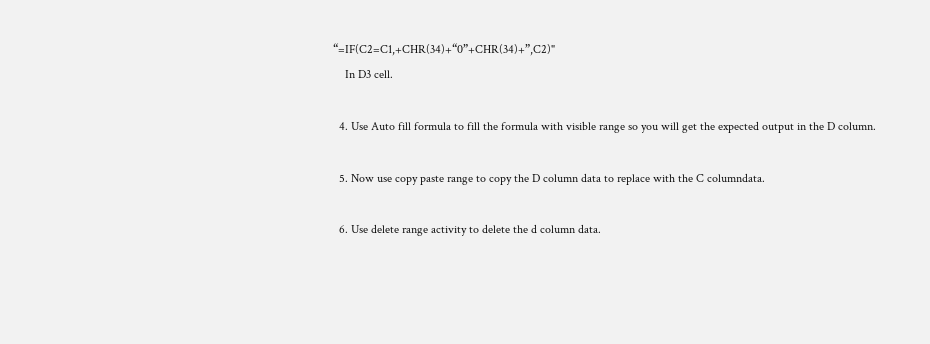“=IF(C2=C1,+CHR(34)+“0”+CHR(34)+”,C2)"
    In D3 cell.

  4. Use Auto fill formula to fill the formula with visible range so you will get the expected output in the D column.

  5. Now use copy paste range to copy the D column data to replace with the C columndata.

  6. Use delete range activity to delete the d column data.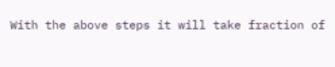With the above steps it will take fraction of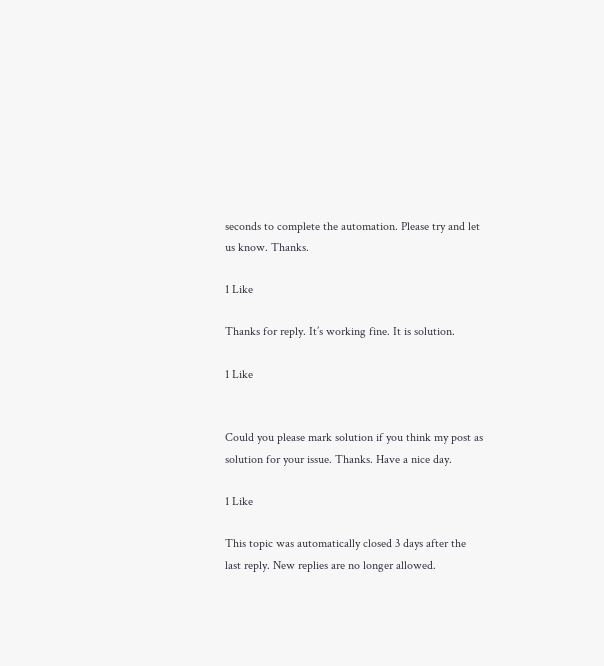seconds to complete the automation. Please try and let us know. Thanks.

1 Like

Thanks for reply. It’s working fine. It is solution.

1 Like


Could you please mark solution if you think my post as solution for your issue. Thanks. Have a nice day.

1 Like

This topic was automatically closed 3 days after the last reply. New replies are no longer allowed.